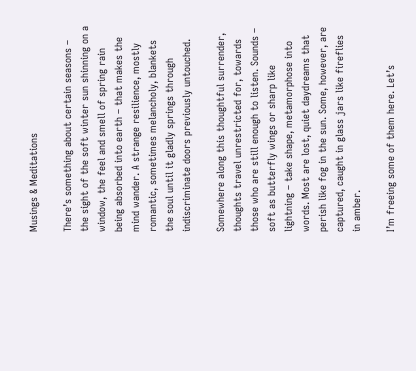Musings & Meditations

There’s something about certain seasons – the sight of the soft winter sun shinning on a window, the feel and smell of spring rain being absorbed into earth – that makes the mind wander. A strange resilience, mostly romantic, sometimes melancholy, blankets the soul until it gladly springs through indiscriminate doors previously untouched.

Somewhere along this thoughtful surrender, thoughts travel unrestricted for, towards those who are still enough to listen. Sounds – soft as butterfly wings or sharp like lightning – take shape, metamorphose into words. Most are lost, quiet daydreams that perish like fog in the sun. Some, however, are captured, caught in glass jars like fireflies in amber.

I’m freeing some of them here. Let’s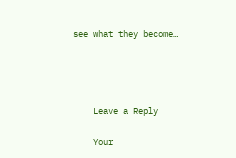see what they become…




    Leave a Reply

    Your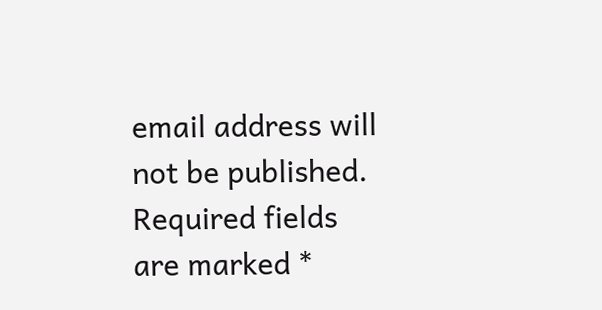email address will not be published. Required fields are marked *